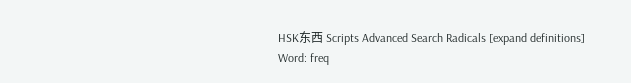HSK东西 Scripts Advanced Search Radicals [expand definitions]
Word: freq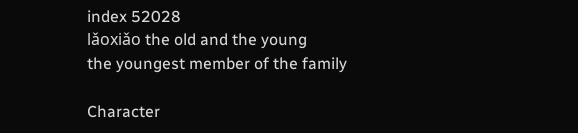index 52028
lǎoxiǎo the old and the young
the youngest member of the family

Character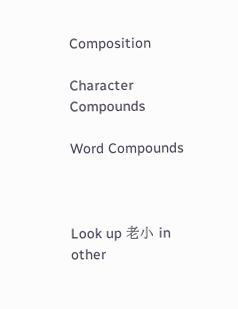Composition

Character Compounds

Word Compounds



Look up 老小 in other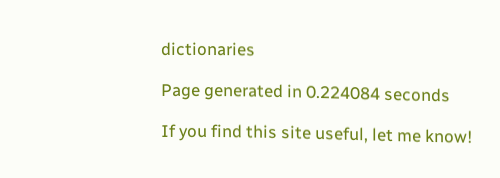dictionaries

Page generated in 0.224084 seconds

If you find this site useful, let me know!